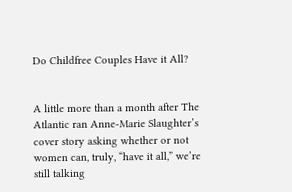Do Childfree Couples Have it All?


A little more than a month after The Atlantic ran Anne-Marie Slaughter’s cover story asking whether or not women can, truly, “have it all,” we’re still talking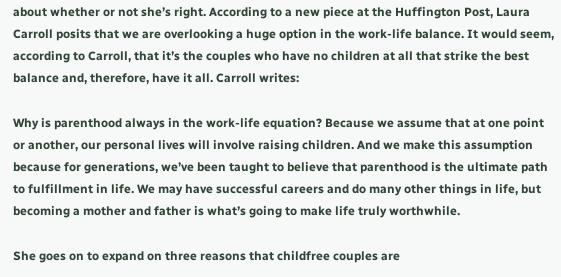about whether or not she’s right. According to a new piece at the Huffington Post, Laura Carroll posits that we are overlooking a huge option in the work-life balance. It would seem, according to Carroll, that it’s the couples who have no children at all that strike the best balance and, therefore, have it all. Carroll writes:

Why is parenthood always in the work-life equation? Because we assume that at one point or another, our personal lives will involve raising children. And we make this assumption because for generations, we’ve been taught to believe that parenthood is the ultimate path to fulfillment in life. We may have successful careers and do many other things in life, but becoming a mother and father is what’s going to make life truly worthwhile.

She goes on to expand on three reasons that childfree couples are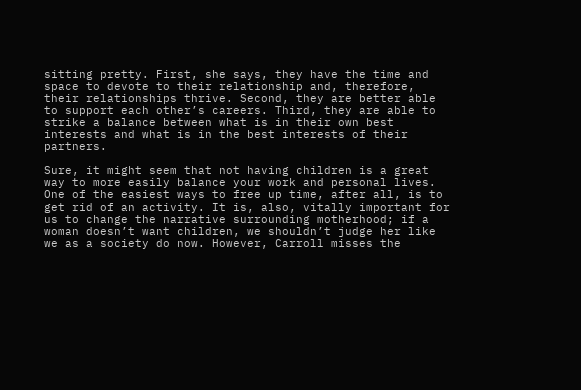sitting pretty. First, she says, they have the time and space to devote to their relationship and, therefore, their relationships thrive. Second, they are better able to support each other’s careers. Third, they are able to strike a balance between what is in their own best interests and what is in the best interests of their partners.

Sure, it might seem that not having children is a great way to more easily balance your work and personal lives. One of the easiest ways to free up time, after all, is to get rid of an activity. It is, also, vitally important for us to change the narrative surrounding motherhood; if a woman doesn’t want children, we shouldn’t judge her like we as a society do now. However, Carroll misses the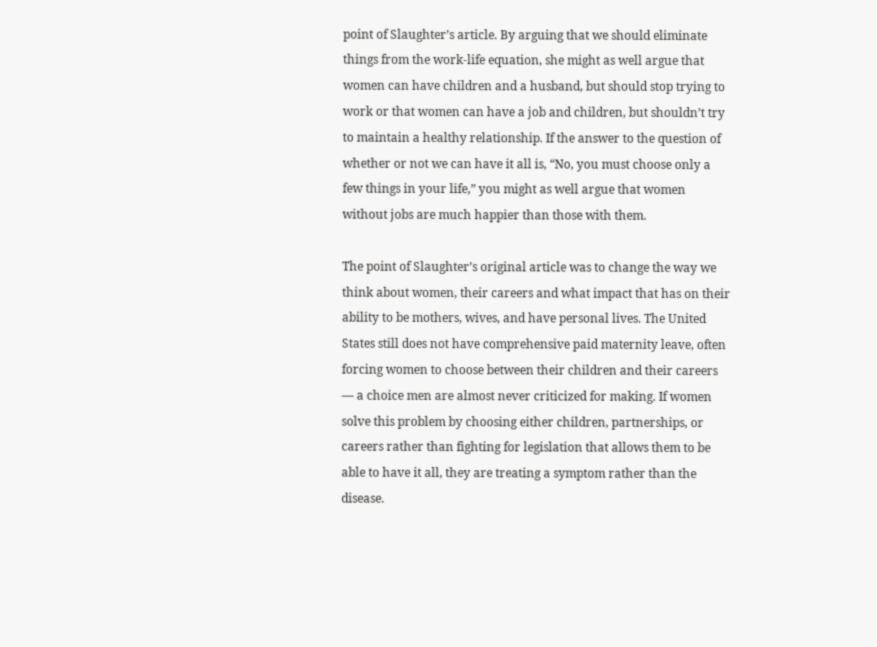point of Slaughter’s article. By arguing that we should eliminate things from the work-life equation, she might as well argue that women can have children and a husband, but should stop trying to work or that women can have a job and children, but shouldn’t try to maintain a healthy relationship. If the answer to the question of whether or not we can have it all is, “No, you must choose only a few things in your life,” you might as well argue that women without jobs are much happier than those with them.

The point of Slaughter’s original article was to change the way we think about women, their careers and what impact that has on their ability to be mothers, wives, and have personal lives. The United States still does not have comprehensive paid maternity leave, often forcing women to choose between their children and their careers — a choice men are almost never criticized for making. If women solve this problem by choosing either children, partnerships, or careers rather than fighting for legislation that allows them to be able to have it all, they are treating a symptom rather than the disease.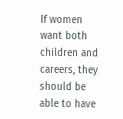If women want both children and careers, they should be able to have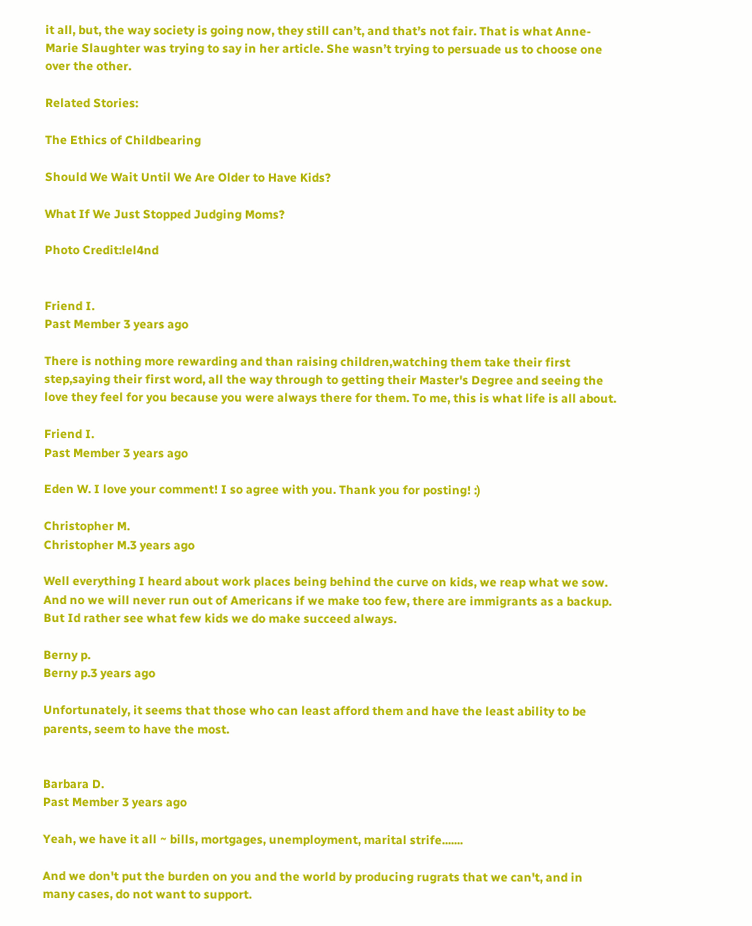it all, but, the way society is going now, they still can’t, and that’s not fair. That is what Anne-Marie Slaughter was trying to say in her article. She wasn’t trying to persuade us to choose one over the other.

Related Stories:

The Ethics of Childbearing

Should We Wait Until We Are Older to Have Kids?

What If We Just Stopped Judging Moms?

Photo Credit:lel4nd


Friend I.
Past Member 3 years ago

There is nothing more rewarding and than raising children,watching them take their first step,saying their first word, all the way through to getting their Master's Degree and seeing the love they feel for you because you were always there for them. To me, this is what life is all about.

Friend I.
Past Member 3 years ago

Eden W. I love your comment! I so agree with you. Thank you for posting! :)

Christopher M.
Christopher M.3 years ago

Well everything I heard about work places being behind the curve on kids, we reap what we sow. And no we will never run out of Americans if we make too few, there are immigrants as a backup. But Id rather see what few kids we do make succeed always.

Berny p.
Berny p.3 years ago

Unfortunately, it seems that those who can least afford them and have the least ability to be parents, seem to have the most.


Barbara D.
Past Member 3 years ago

Yeah, we have it all ~ bills, mortgages, unemployment, marital strife.......

And we don't put the burden on you and the world by producing rugrats that we can't, and in many cases, do not want to support.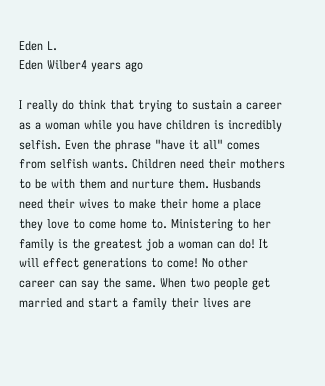Eden L.
Eden Wilber4 years ago

I really do think that trying to sustain a career as a woman while you have children is incredibly selfish. Even the phrase "have it all" comes from selfish wants. Children need their mothers to be with them and nurture them. Husbands need their wives to make their home a place they love to come home to. Ministering to her family is the greatest job a woman can do! It will effect generations to come! No other career can say the same. When two people get married and start a family their lives are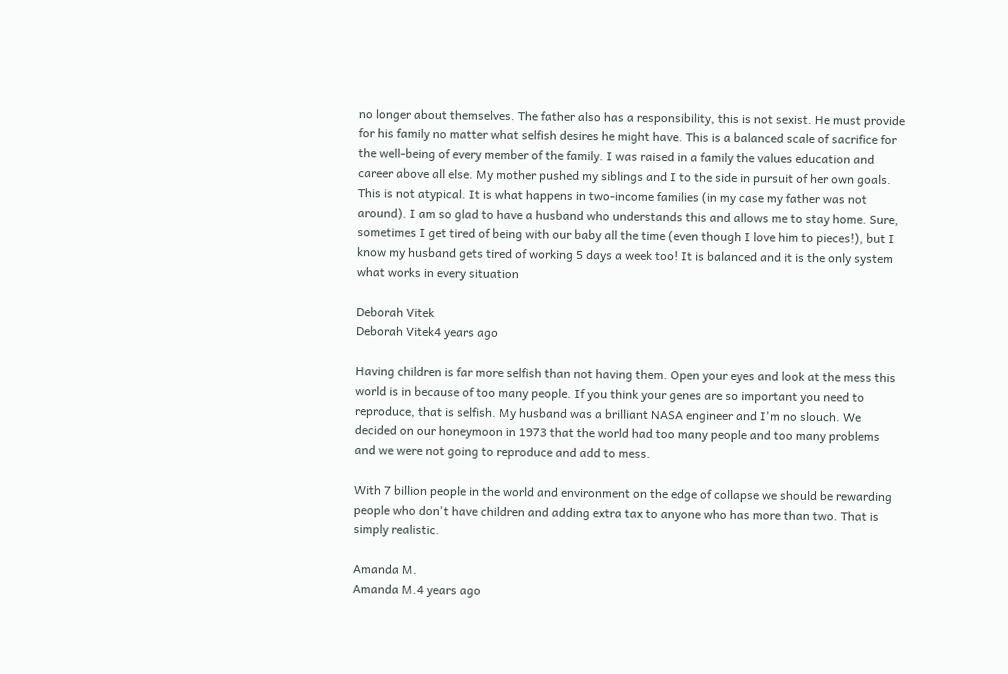no longer about themselves. The father also has a responsibility, this is not sexist. He must provide for his family no matter what selfish desires he might have. This is a balanced scale of sacrifice for the well-being of every member of the family. I was raised in a family the values education and career above all else. My mother pushed my siblings and I to the side in pursuit of her own goals. This is not atypical. It is what happens in two-income families (in my case my father was not around). I am so glad to have a husband who understands this and allows me to stay home. Sure, sometimes I get tired of being with our baby all the time (even though I love him to pieces!), but I know my husband gets tired of working 5 days a week too! It is balanced and it is the only system what works in every situation

Deborah Vitek
Deborah Vitek4 years ago

Having children is far more selfish than not having them. Open your eyes and look at the mess this world is in because of too many people. If you think your genes are so important you need to reproduce, that is selfish. My husband was a brilliant NASA engineer and I'm no slouch. We decided on our honeymoon in 1973 that the world had too many people and too many problems and we were not going to reproduce and add to mess.

With 7 billion people in the world and environment on the edge of collapse we should be rewarding people who don't have children and adding extra tax to anyone who has more than two. That is simply realistic.

Amanda M.
Amanda M.4 years ago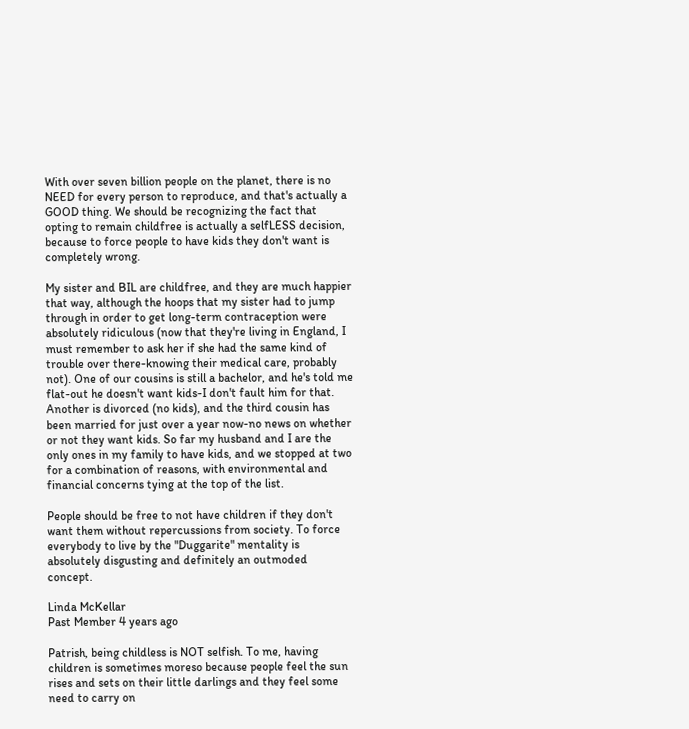With over seven billion people on the planet, there is no NEED for every person to reproduce, and that's actually a GOOD thing. We should be recognizing the fact that opting to remain childfree is actually a selfLESS decision, because to force people to have kids they don't want is completely wrong.

My sister and BIL are childfree, and they are much happier that way, although the hoops that my sister had to jump through in order to get long-term contraception were absolutely ridiculous (now that they're living in England, I must remember to ask her if she had the same kind of trouble over there-knowing their medical care, probably not). One of our cousins is still a bachelor, and he's told me flat-out he doesn't want kids-I don't fault him for that. Another is divorced (no kids), and the third cousin has been married for just over a year now-no news on whether or not they want kids. So far my husband and I are the only ones in my family to have kids, and we stopped at two for a combination of reasons, with environmental and financial concerns tying at the top of the list.

People should be free to not have children if they don't want them without repercussions from society. To force everybody to live by the "Duggarite" mentality is absolutely disgusting and definitely an outmoded concept.

Linda McKellar
Past Member 4 years ago

Patrish, being childless is NOT selfish. To me, having children is sometimes moreso because people feel the sun rises and sets on their little darlings and they feel some need to carry on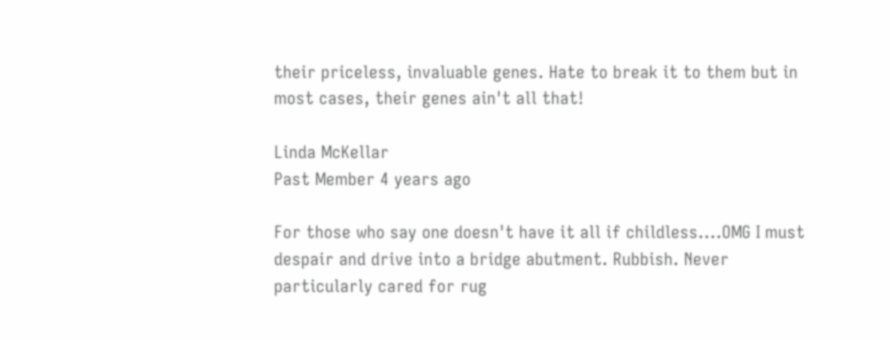their priceless, invaluable genes. Hate to break it to them but in most cases, their genes ain't all that!

Linda McKellar
Past Member 4 years ago

For those who say one doesn't have it all if childless....OMG I must despair and drive into a bridge abutment. Rubbish. Never particularly cared for rug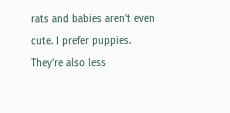rats and babies aren't even cute. I prefer puppies. They're also less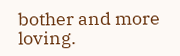bother and more loving.